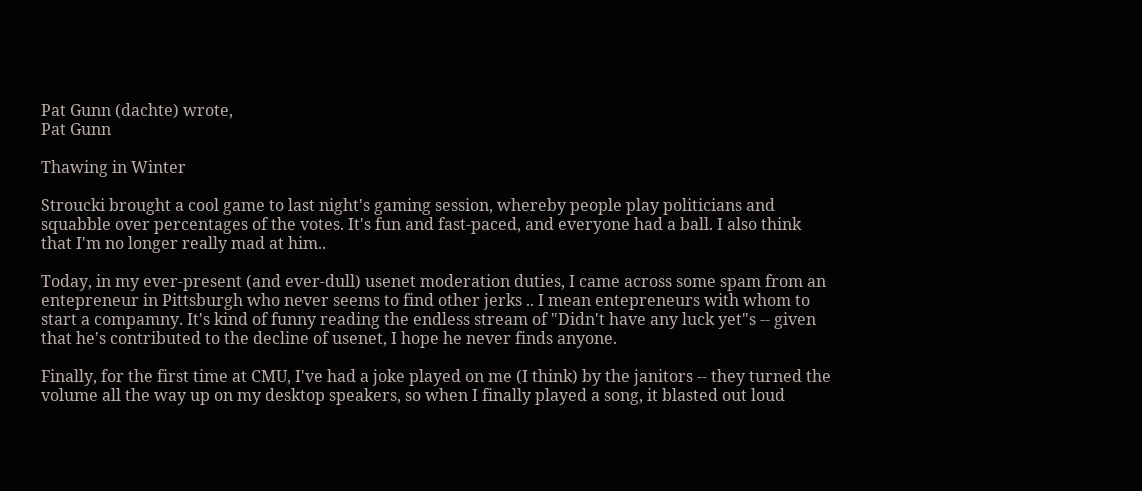Pat Gunn (dachte) wrote,
Pat Gunn

Thawing in Winter

Stroucki brought a cool game to last night's gaming session, whereby people play politicians and squabble over percentages of the votes. It's fun and fast-paced, and everyone had a ball. I also think that I'm no longer really mad at him..

Today, in my ever-present (and ever-dull) usenet moderation duties, I came across some spam from an entepreneur in Pittsburgh who never seems to find other jerks .. I mean entepreneurs with whom to start a compamny. It's kind of funny reading the endless stream of "Didn't have any luck yet"s -- given that he's contributed to the decline of usenet, I hope he never finds anyone.

Finally, for the first time at CMU, I've had a joke played on me (I think) by the janitors -- they turned the volume all the way up on my desktop speakers, so when I finally played a song, it blasted out loud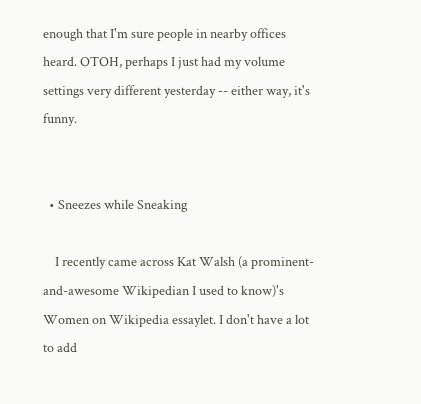enough that I'm sure people in nearby offices heard. OTOH, perhaps I just had my volume settings very different yesterday -- either way, it's funny.


  • Sneezes while Sneaking

    I recently came across Kat Walsh (a prominent-and-awesome Wikipedian I used to know)'s Women on Wikipedia essaylet. I don't have a lot to add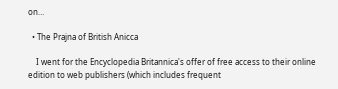on…

  • The Prajna of British Anicca

    I went for the Encyclopedia Britannica's offer of free access to their online edition to web publishers (which includes frequent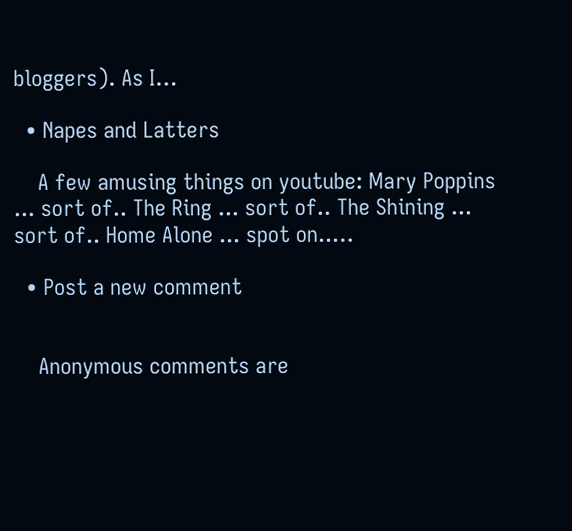bloggers). As I…

  • Napes and Latters

    A few amusing things on youtube: Mary Poppins ... sort of.. The Ring ... sort of.. The Shining ... sort of.. Home Alone ... spot on..…

  • Post a new comment


    Anonymous comments are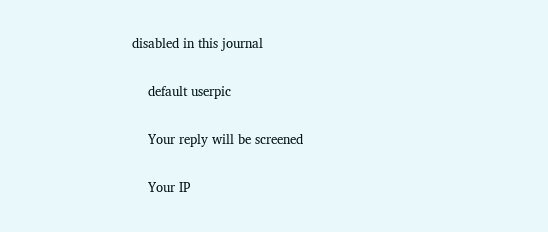disabled in this journal

    default userpic

    Your reply will be screened

    Your IP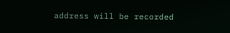address will be recorded